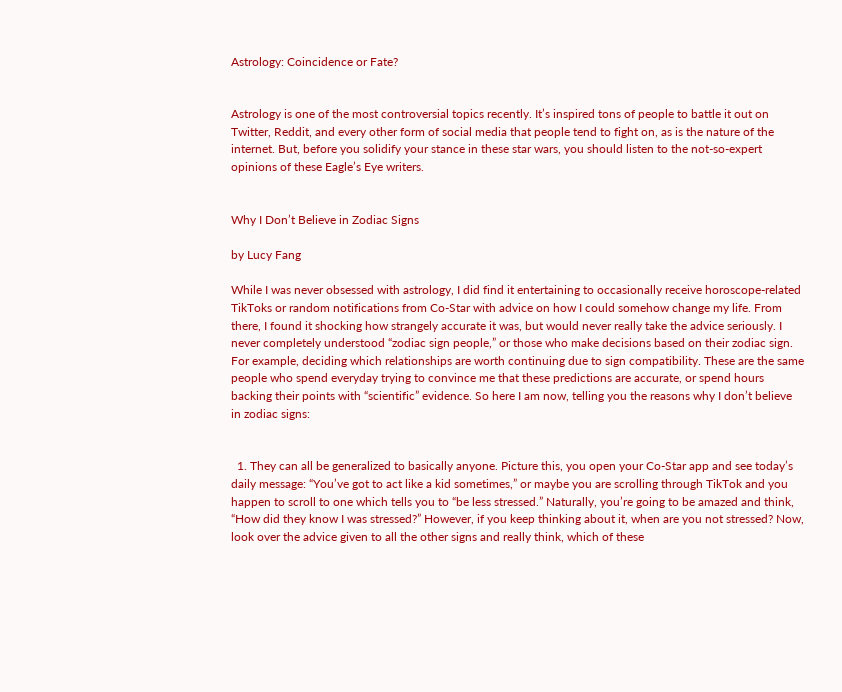Astrology: Coincidence or Fate?


Astrology is one of the most controversial topics recently. It’s inspired tons of people to battle it out on Twitter, Reddit, and every other form of social media that people tend to fight on, as is the nature of the internet. But, before you solidify your stance in these star wars, you should listen to the not-so-expert opinions of these Eagle’s Eye writers.


Why I Don’t Believe in Zodiac Signs

by Lucy Fang

While I was never obsessed with astrology, I did find it entertaining to occasionally receive horoscope-related TikToks or random notifications from Co-Star with advice on how I could somehow change my life. From there, I found it shocking how strangely accurate it was, but would never really take the advice seriously. I never completely understood “zodiac sign people,” or those who make decisions based on their zodiac sign. For example, deciding which relationships are worth continuing due to sign compatibility. These are the same people who spend everyday trying to convince me that these predictions are accurate, or spend hours backing their points with “scientific” evidence. So here I am now, telling you the reasons why I don’t believe in zodiac signs:


  1. They can all be generalized to basically anyone. Picture this, you open your Co-Star app and see today’s daily message: “You’ve got to act like a kid sometimes,” or maybe you are scrolling through TikTok and you happen to scroll to one which tells you to “be less stressed.” Naturally, you’re going to be amazed and think, “How did they know I was stressed?” However, if you keep thinking about it, when are you not stressed? Now, look over the advice given to all the other signs and really think, which of these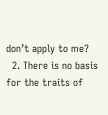don’t apply to me?
  2. There is no basis for the traits of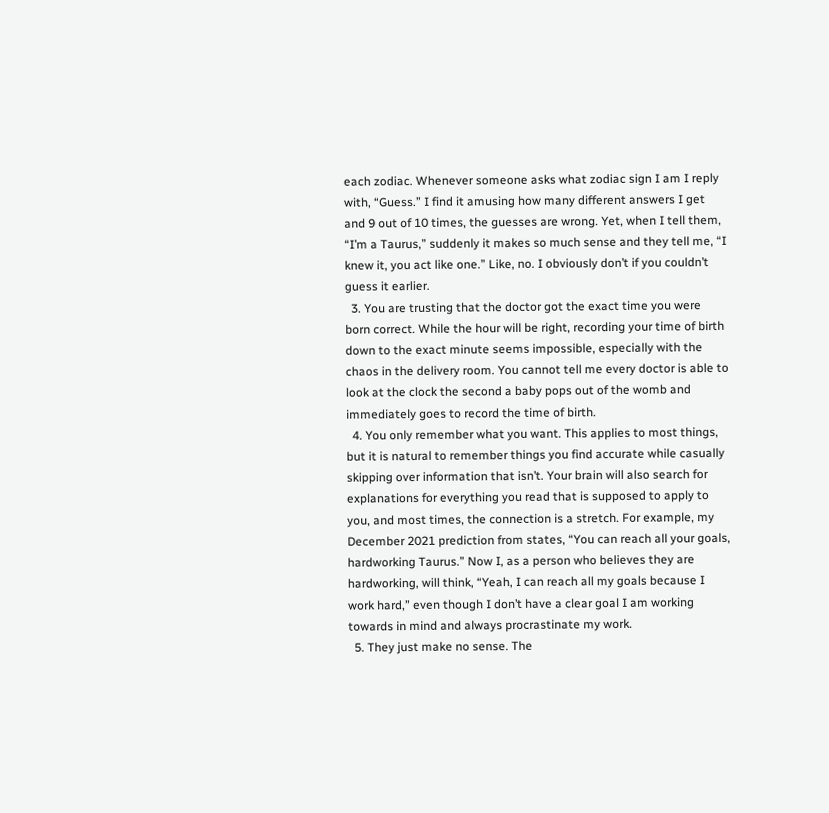each zodiac. Whenever someone asks what zodiac sign I am I reply with, “Guess.” I find it amusing how many different answers I get and 9 out of 10 times, the guesses are wrong. Yet, when I tell them, “I’m a Taurus,” suddenly it makes so much sense and they tell me, “I knew it, you act like one.” Like, no. I obviously don’t if you couldn’t guess it earlier.
  3. You are trusting that the doctor got the exact time you were born correct. While the hour will be right, recording your time of birth down to the exact minute seems impossible, especially with the chaos in the delivery room. You cannot tell me every doctor is able to look at the clock the second a baby pops out of the womb and immediately goes to record the time of birth.
  4. You only remember what you want. This applies to most things, but it is natural to remember things you find accurate while casually skipping over information that isn’t. Your brain will also search for explanations for everything you read that is supposed to apply to you, and most times, the connection is a stretch. For example, my December 2021 prediction from states, “You can reach all your goals, hardworking Taurus.” Now I, as a person who believes they are hardworking, will think, “Yeah, I can reach all my goals because I work hard,” even though I don’t have a clear goal I am working towards in mind and always procrastinate my work.
  5. They just make no sense. The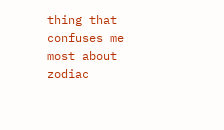thing that confuses me most about zodiac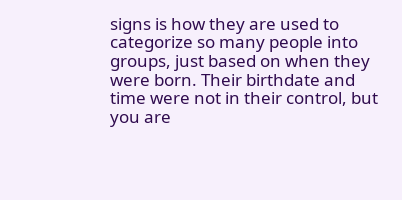signs is how they are used to categorize so many people into groups, just based on when they were born. Their birthdate and time were not in their control, but you are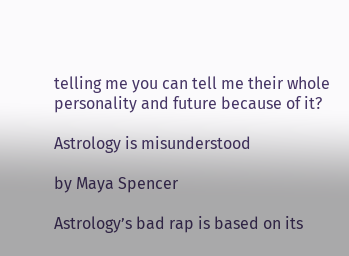telling me you can tell me their whole personality and future because of it?

Astrology is misunderstood

by Maya Spencer

Astrology’s bad rap is based on its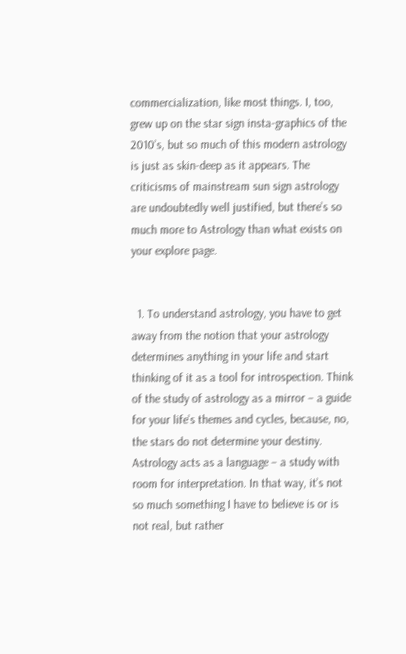commercialization, like most things. I, too, grew up on the star sign insta-graphics of the 2010’s, but so much of this modern astrology is just as skin-deep as it appears. The criticisms of mainstream sun sign astrology are undoubtedly well justified, but there’s so much more to Astrology than what exists on your explore page.


  1. To understand astrology, you have to get away from the notion that your astrology determines anything in your life and start thinking of it as a tool for introspection. Think of the study of astrology as a mirror – a guide for your life’s themes and cycles, because, no, the stars do not determine your destiny. Astrology acts as a language – a study with room for interpretation. In that way, it’s not so much something I have to believe is or is not real, but rather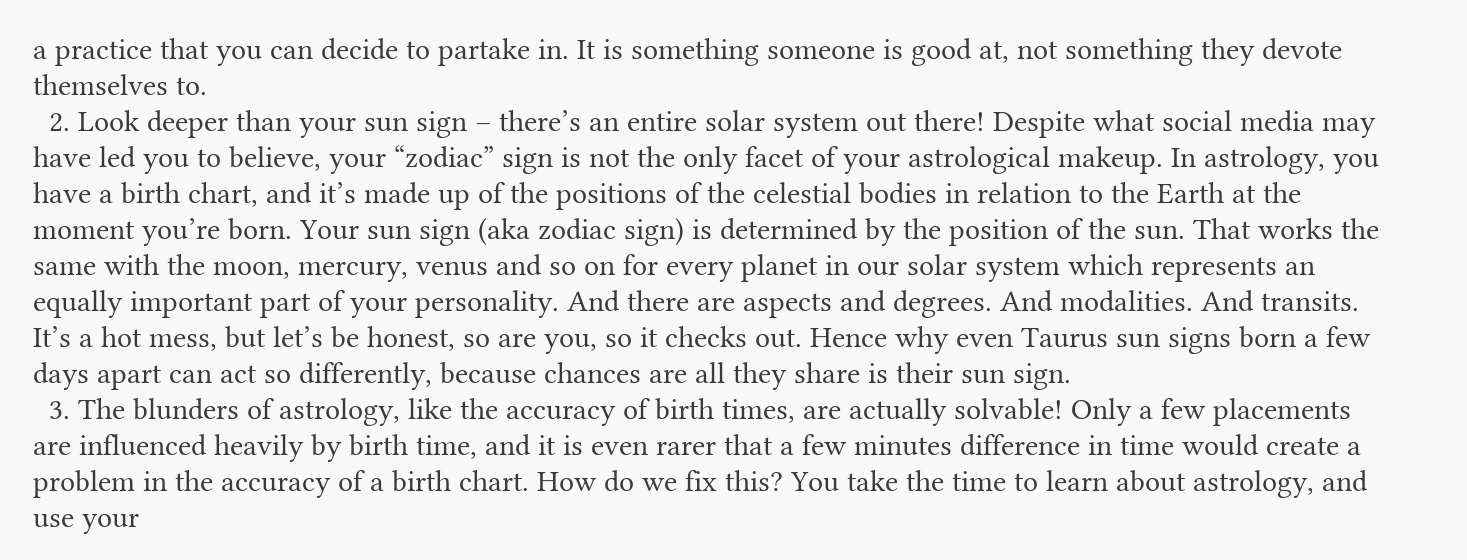a practice that you can decide to partake in. It is something someone is good at, not something they devote themselves to.
  2. Look deeper than your sun sign – there’s an entire solar system out there! Despite what social media may have led you to believe, your “zodiac” sign is not the only facet of your astrological makeup. In astrology, you have a birth chart, and it’s made up of the positions of the celestial bodies in relation to the Earth at the moment you’re born. Your sun sign (aka zodiac sign) is determined by the position of the sun. That works the same with the moon, mercury, venus and so on for every planet in our solar system which represents an equally important part of your personality. And there are aspects and degrees. And modalities. And transits. It’s a hot mess, but let’s be honest, so are you, so it checks out. Hence why even Taurus sun signs born a few days apart can act so differently, because chances are all they share is their sun sign.
  3. The blunders of astrology, like the accuracy of birth times, are actually solvable! Only a few placements are influenced heavily by birth time, and it is even rarer that a few minutes difference in time would create a problem in the accuracy of a birth chart. How do we fix this? You take the time to learn about astrology, and use your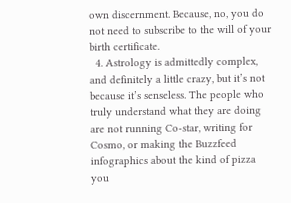own discernment. Because, no, you do not need to subscribe to the will of your birth certificate.
  4. Astrology is admittedly complex, and definitely a little crazy, but it’s not because it’s senseless. The people who truly understand what they are doing are not running Co-star, writing for Cosmo, or making the Buzzfeed infographics about the kind of pizza you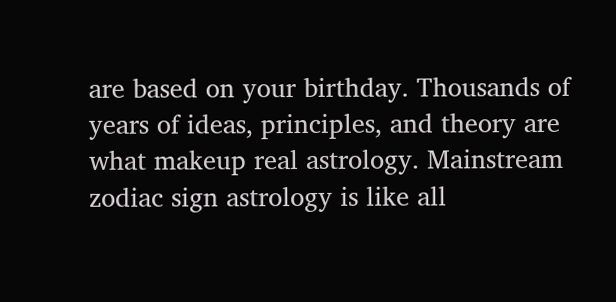are based on your birthday. Thousands of years of ideas, principles, and theory are what makeup real astrology. Mainstream zodiac sign astrology is like all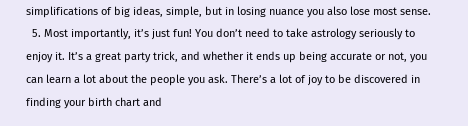simplifications of big ideas, simple, but in losing nuance you also lose most sense.
  5. Most importantly, it’s just fun! You don’t need to take astrology seriously to enjoy it. It’s a great party trick, and whether it ends up being accurate or not, you can learn a lot about the people you ask. There’s a lot of joy to be discovered in finding your birth chart and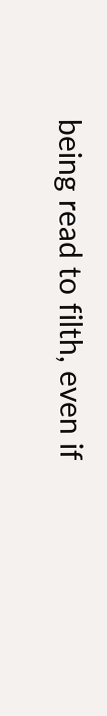being read to filth, even if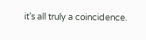it’s all truly a coincidence.